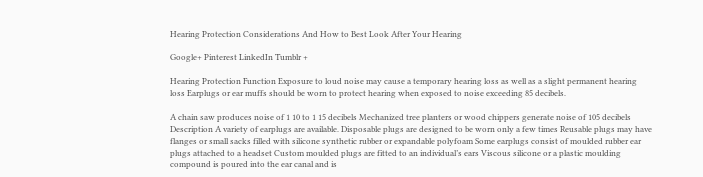Hearing Protection Considerations And How to Best Look After Your Hearing

Google+ Pinterest LinkedIn Tumblr +

Hearing Protection Function Exposure to loud noise may cause a temporary hearing loss as well as a slight permanent hearing loss Earplugs or ear muffs should be worn to protect hearing when exposed to noise exceeding 85 decibels.

A chain saw produces noise of 1 10 to 1 15 decibels Mechanized tree planters or wood chippers generate noise of 105 decibels Description A variety of earplugs are available. Disposable plugs are designed to be worn only a few times Reusable plugs may have flanges or small sacks filled with silicone synthetic rubber or expandable polyfoam Some earplugs consist of moulded rubber ear plugs attached to a headset Custom moulded plugs are fitted to an individual’s ears Viscous silicone or a plastic moulding compound is poured into the ear canal and is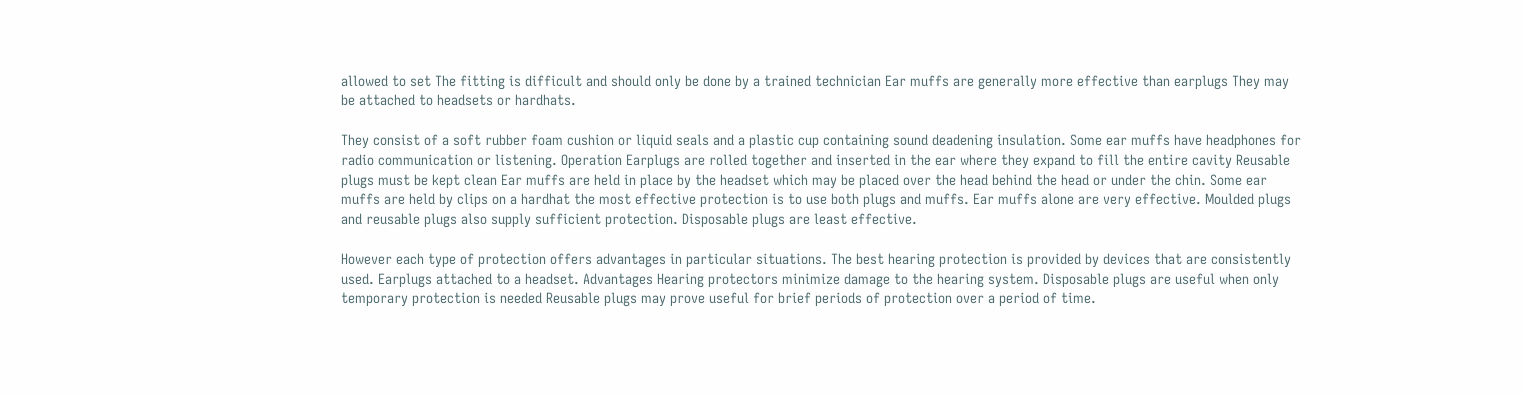allowed to set The fitting is difficult and should only be done by a trained technician Ear muffs are generally more effective than earplugs They may be attached to headsets or hardhats.

They consist of a soft rubber foam cushion or liquid seals and a plastic cup containing sound deadening insulation. Some ear muffs have headphones for radio communication or listening. Operation Earplugs are rolled together and inserted in the ear where they expand to fill the entire cavity Reusable plugs must be kept clean Ear muffs are held in place by the headset which may be placed over the head behind the head or under the chin. Some ear muffs are held by clips on a hardhat the most effective protection is to use both plugs and muffs. Ear muffs alone are very effective. Moulded plugs and reusable plugs also supply sufficient protection. Disposable plugs are least effective.

However each type of protection offers advantages in particular situations. The best hearing protection is provided by devices that are consistently used. Earplugs attached to a headset. Advantages Hearing protectors minimize damage to the hearing system. Disposable plugs are useful when only temporary protection is needed Reusable plugs may prove useful for brief periods of protection over a period of time.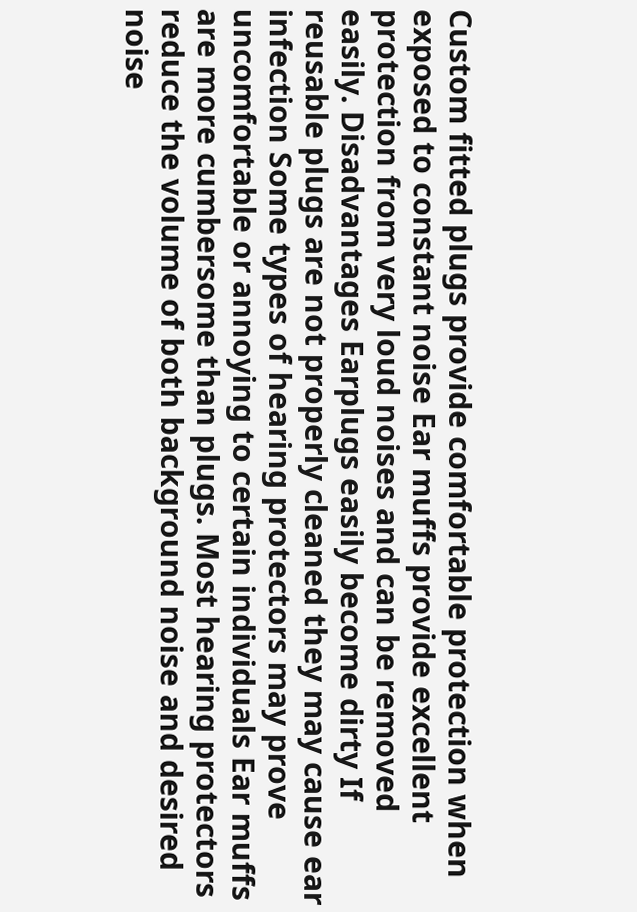Custom fitted plugs provide comfortable protection when exposed to constant noise Ear muffs provide excellent protection from very loud noises and can be removed easily. Disadvantages Earplugs easily become dirty If reusable plugs are not properly cleaned they may cause ear infection Some types of hearing protectors may prove uncomfortable or annoying to certain individuals Ear muffs are more cumbersome than plugs. Most hearing protectors reduce the volume of both background noise and desired noise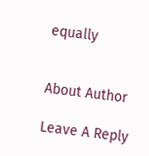equally


About Author

Leave A Reply